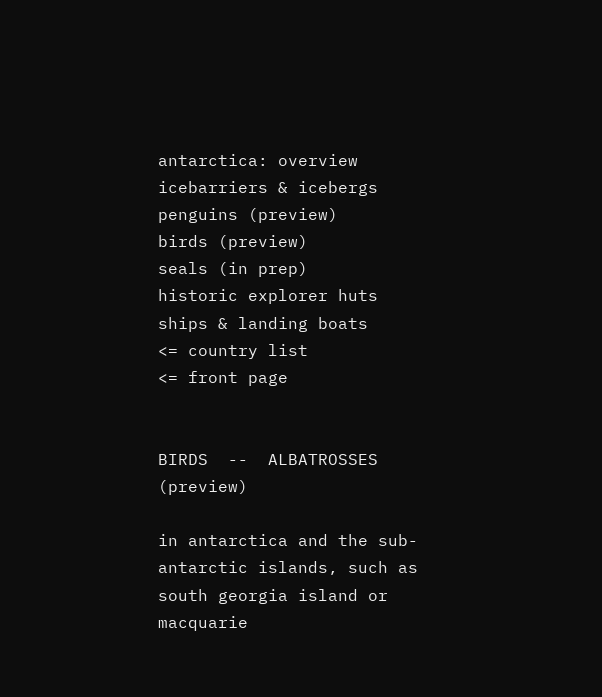antarctica: overview
icebarriers & icebergs
penguins (preview)
birds (preview)
seals (in prep)
historic explorer huts
ships & landing boats
<= country list
<= front page


BIRDS  --  ALBATROSSES  (preview)

in antarctica and the sub-antarctic islands, such as south georgia island or macquarie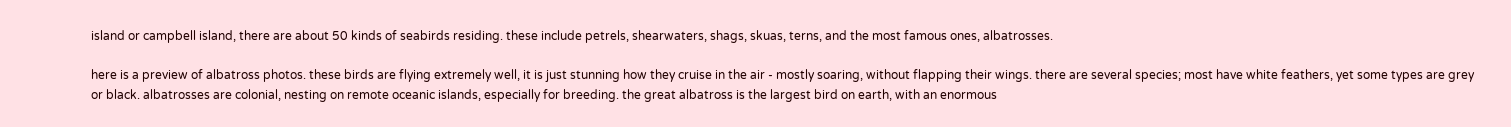island or campbell island, there are about 50 kinds of seabirds residing. these include petrels, shearwaters, shags, skuas, terns, and the most famous ones, albatrosses.

here is a preview of albatross photos. these birds are flying extremely well, it is just stunning how they cruise in the air - mostly soaring, without flapping their wings. there are several species; most have white feathers, yet some types are grey or black. albatrosses are colonial, nesting on remote oceanic islands, especially for breeding. the great albatross is the largest bird on earth, with an enormous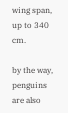wing span, up to 340 cm.

by the way, penguins are also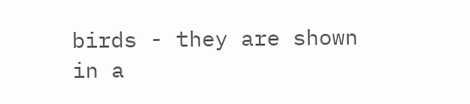birds - they are shown in a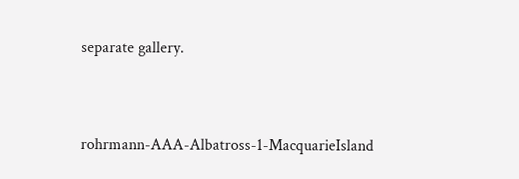separate gallery.



rohrmann-AAA-Albatross-1-MacquarieIsland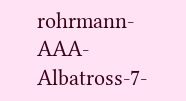rohrmann-AAA-Albatross-7-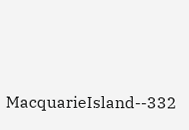MacquarieIsland--332